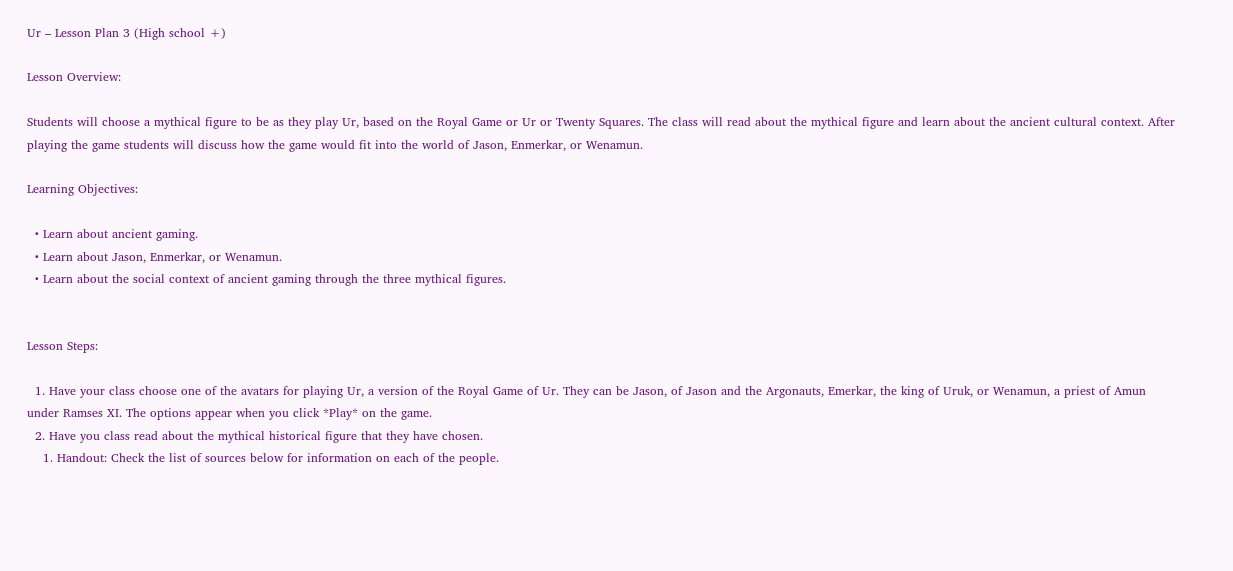Ur – Lesson Plan 3 (High school +)

Lesson Overview:

Students will choose a mythical figure to be as they play Ur, based on the Royal Game or Ur or Twenty Squares. The class will read about the mythical figure and learn about the ancient cultural context. After playing the game students will discuss how the game would fit into the world of Jason, Enmerkar, or Wenamun.

Learning Objectives:

  • Learn about ancient gaming.
  • Learn about Jason, Enmerkar, or Wenamun.
  • Learn about the social context of ancient gaming through the three mythical figures.


Lesson Steps:

  1. Have your class choose one of the avatars for playing Ur, a version of the Royal Game of Ur. They can be Jason, of Jason and the Argonauts, Emerkar, the king of Uruk, or Wenamun, a priest of Amun under Ramses XI. The options appear when you click *Play* on the game.
  2. Have you class read about the mythical historical figure that they have chosen.
    1. Handout: Check the list of sources below for information on each of the people.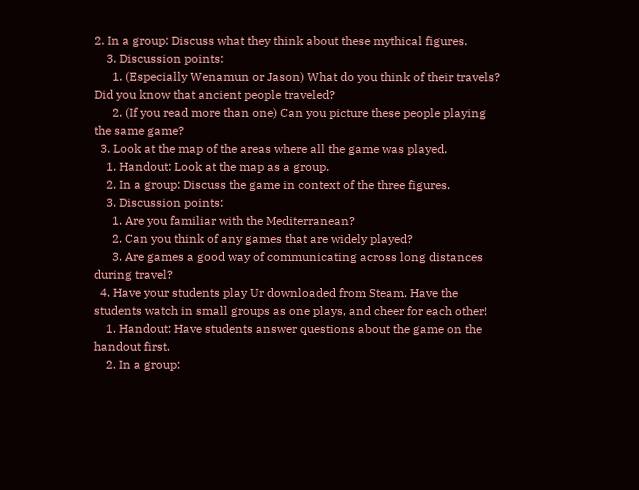2. In a group: Discuss what they think about these mythical figures.
    3. Discussion points:
      1. (Especially Wenamun or Jason) What do you think of their travels? Did you know that ancient people traveled?
      2. (If you read more than one) Can you picture these people playing the same game?
  3. Look at the map of the areas where all the game was played.
    1. Handout: Look at the map as a group.
    2. In a group: Discuss the game in context of the three figures.
    3. Discussion points:
      1. Are you familiar with the Mediterranean?
      2. Can you think of any games that are widely played?
      3. Are games a good way of communicating across long distances during travel?
  4. Have your students play Ur downloaded from Steam. Have the students watch in small groups as one plays, and cheer for each other!
    1. Handout: Have students answer questions about the game on the handout first.
    2. In a group: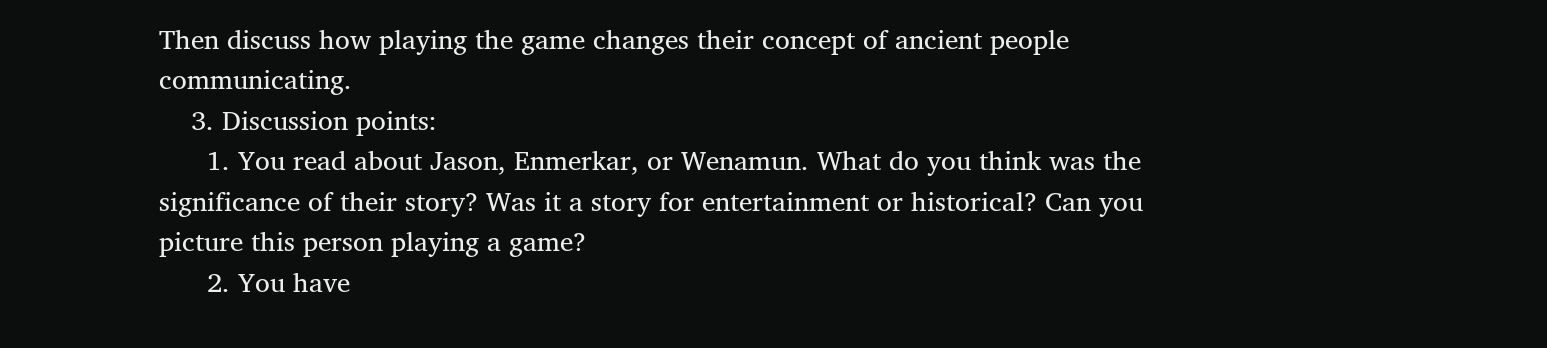Then discuss how playing the game changes their concept of ancient people communicating.
    3. Discussion points:
      1. You read about Jason, Enmerkar, or Wenamun. What do you think was the significance of their story? Was it a story for entertainment or historical? Can you picture this person playing a game?
      2. You have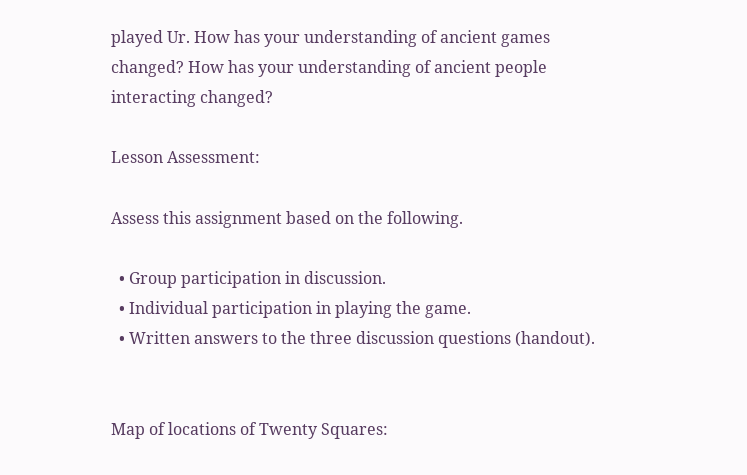played Ur. How has your understanding of ancient games changed? How has your understanding of ancient people interacting changed?

Lesson Assessment:

Assess this assignment based on the following.

  • Group participation in discussion.
  • Individual participation in playing the game.
  • Written answers to the three discussion questions (handout).


Map of locations of Twenty Squares: